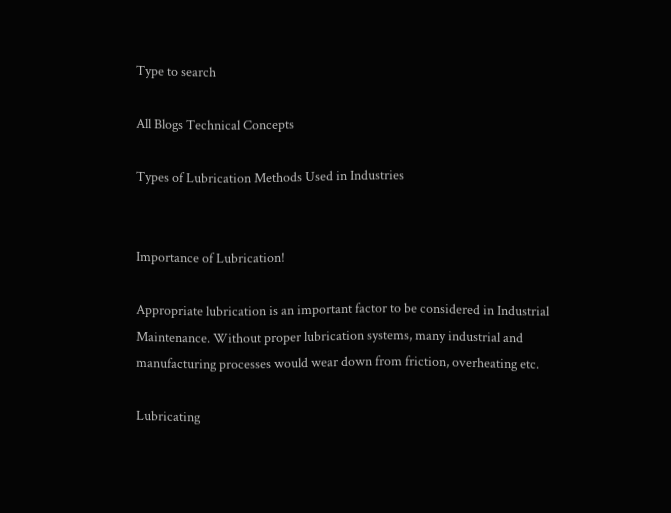Type to search

All Blogs Technical Concepts

Types of Lubrication Methods Used in Industries


Importance of Lubrication!

Appropriate lubrication is an important factor to be considered in Industrial Maintenance. Without proper lubrication systems, many industrial and manufacturing processes would wear down from friction, overheating etc.

Lubricating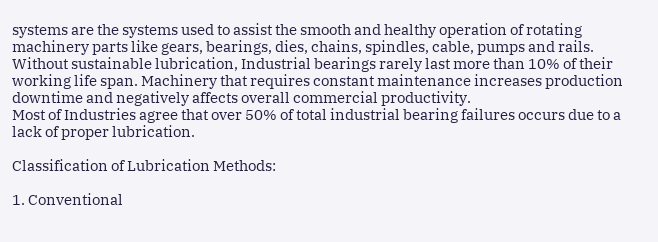systems are the systems used to assist the smooth and healthy operation of rotating machinery parts like gears, bearings, dies, chains, spindles, cable, pumps and rails. Without sustainable lubrication, Industrial bearings rarely last more than 10% of their working life span. Machinery that requires constant maintenance increases production downtime and negatively affects overall commercial productivity.
Most of Industries agree that over 50% of total industrial bearing failures occurs due to a lack of proper lubrication.

Classification of Lubrication Methods:

1. Conventional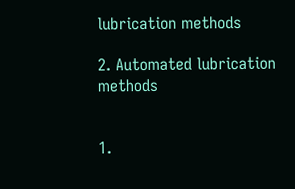lubrication methods

2. Automated lubrication methods


1.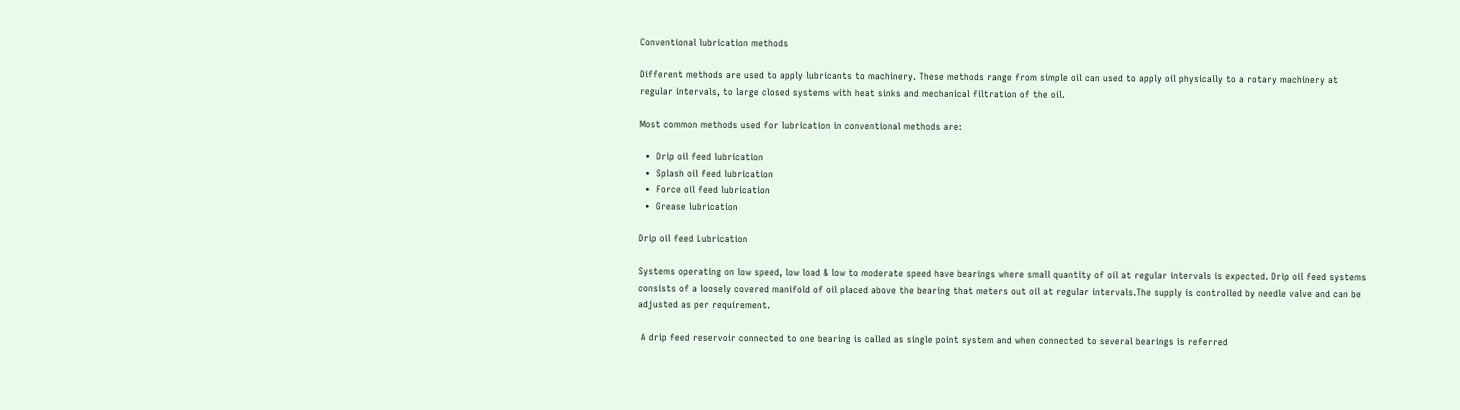Conventional lubrication methods

Different methods are used to apply lubricants to machinery. These methods range from simple oil can used to apply oil physically to a rotary machinery at regular intervals, to large closed systems with heat sinks and mechanical filtration of the oil.

Most common methods used for lubrication in conventional methods are:

  •  Drip oil feed lubrication
  •  Splash oil feed lubrication
  •  Force oil feed lubrication
  •  Grease lubrication

Drip oil feed Lubrication

Systems operating on low speed, low load & low to moderate speed have bearings where small quantity of oil at regular intervals is expected. Drip oil feed systems consists of a loosely covered manifold of oil placed above the bearing that meters out oil at regular intervals.The supply is controlled by needle valve and can be adjusted as per requirement.

 A drip feed reservoir connected to one bearing is called as single point system and when connected to several bearings is referred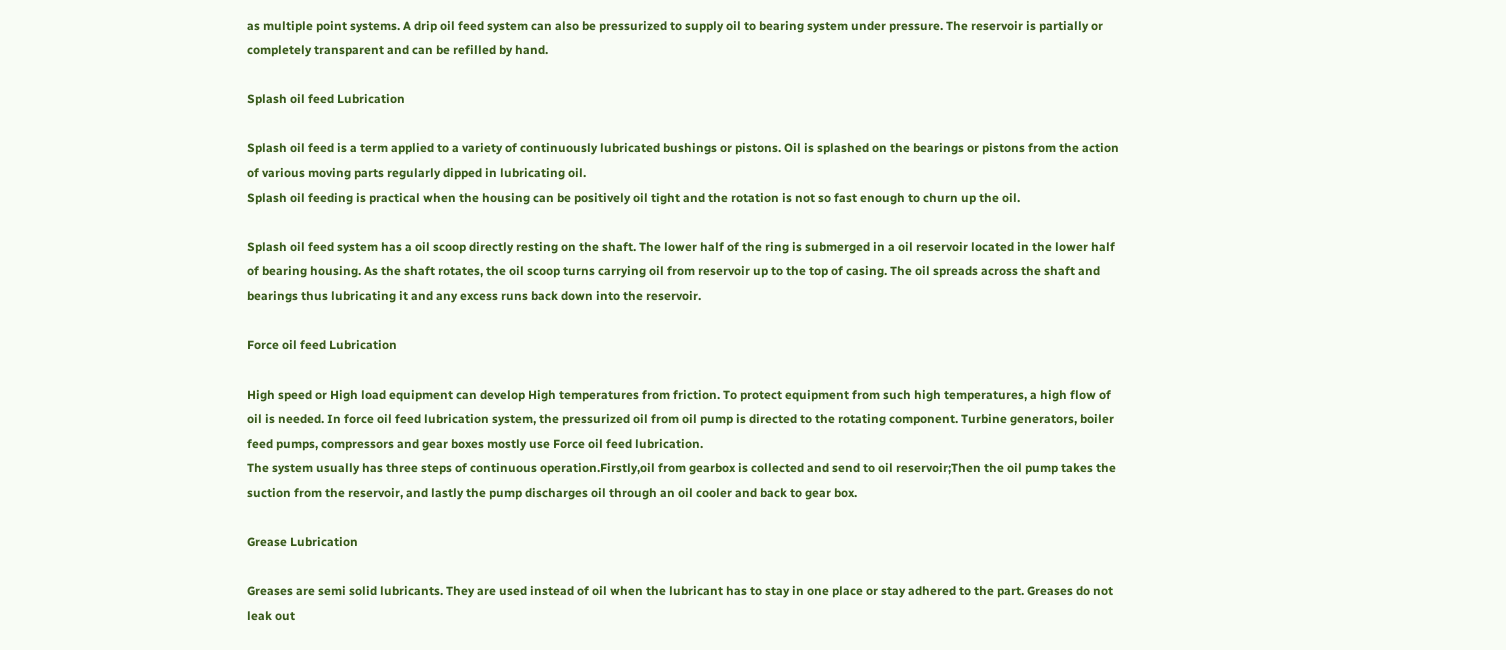as multiple point systems. A drip oil feed system can also be pressurized to supply oil to bearing system under pressure. The reservoir is partially or completely transparent and can be refilled by hand.

Splash oil feed Lubrication

Splash oil feed is a term applied to a variety of continuously lubricated bushings or pistons. Oil is splashed on the bearings or pistons from the action of various moving parts regularly dipped in lubricating oil.
Splash oil feeding is practical when the housing can be positively oil tight and the rotation is not so fast enough to churn up the oil.

Splash oil feed system has a oil scoop directly resting on the shaft. The lower half of the ring is submerged in a oil reservoir located in the lower half of bearing housing. As the shaft rotates, the oil scoop turns carrying oil from reservoir up to the top of casing. The oil spreads across the shaft and bearings thus lubricating it and any excess runs back down into the reservoir.

Force oil feed Lubrication

High speed or High load equipment can develop High temperatures from friction. To protect equipment from such high temperatures, a high flow of oil is needed. In force oil feed lubrication system, the pressurized oil from oil pump is directed to the rotating component. Turbine generators, boiler feed pumps, compressors and gear boxes mostly use Force oil feed lubrication.
The system usually has three steps of continuous operation.Firstly,oil from gearbox is collected and send to oil reservoir;Then the oil pump takes the suction from the reservoir, and lastly the pump discharges oil through an oil cooler and back to gear box.

Grease Lubrication

Greases are semi solid lubricants. They are used instead of oil when the lubricant has to stay in one place or stay adhered to the part. Greases do not leak out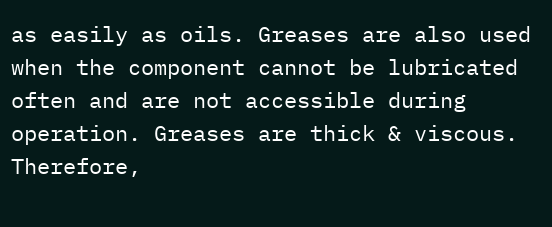as easily as oils. Greases are also used when the component cannot be lubricated often and are not accessible during operation. Greases are thick & viscous. Therefore,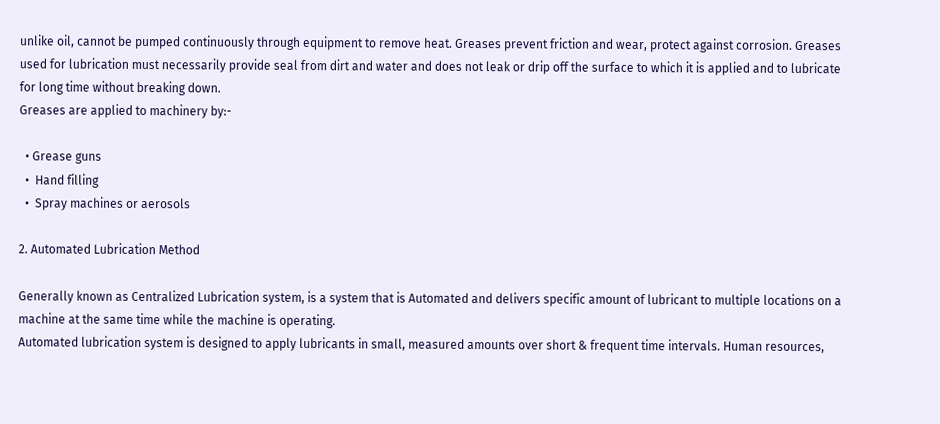unlike oil, cannot be pumped continuously through equipment to remove heat. Greases prevent friction and wear, protect against corrosion. Greases used for lubrication must necessarily provide seal from dirt and water and does not leak or drip off the surface to which it is applied and to lubricate for long time without breaking down.
Greases are applied to machinery by:-

  • Grease guns
  •  Hand filling
  •  Spray machines or aerosols

2. Automated Lubrication Method

Generally known as Centralized Lubrication system, is a system that is Automated and delivers specific amount of lubricant to multiple locations on a machine at the same time while the machine is operating.
Automated lubrication system is designed to apply lubricants in small, measured amounts over short & frequent time intervals. Human resources,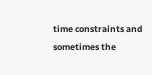time constraints and sometimes the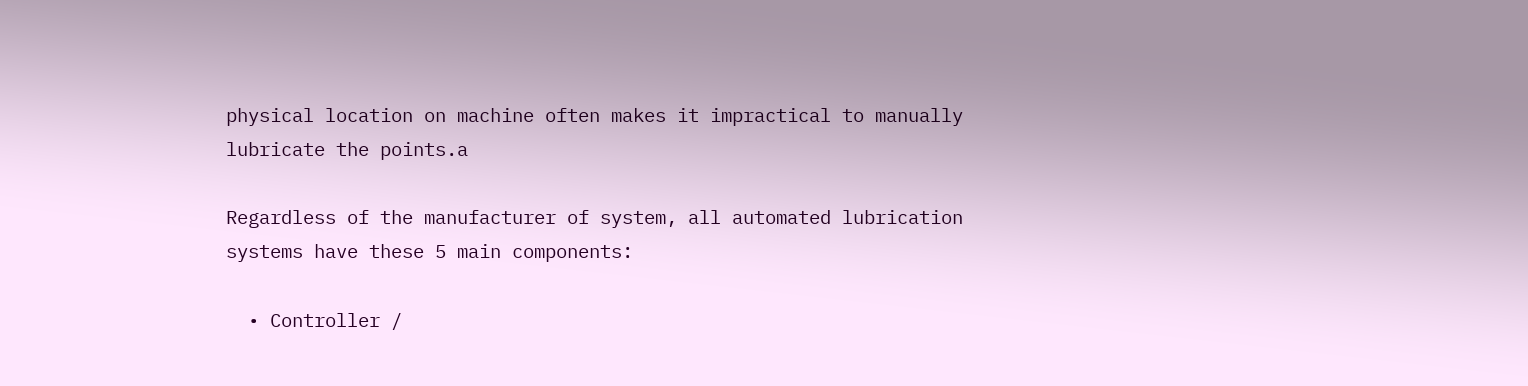physical location on machine often makes it impractical to manually lubricate the points.a

Regardless of the manufacturer of system, all automated lubrication systems have these 5 main components:

  • Controller /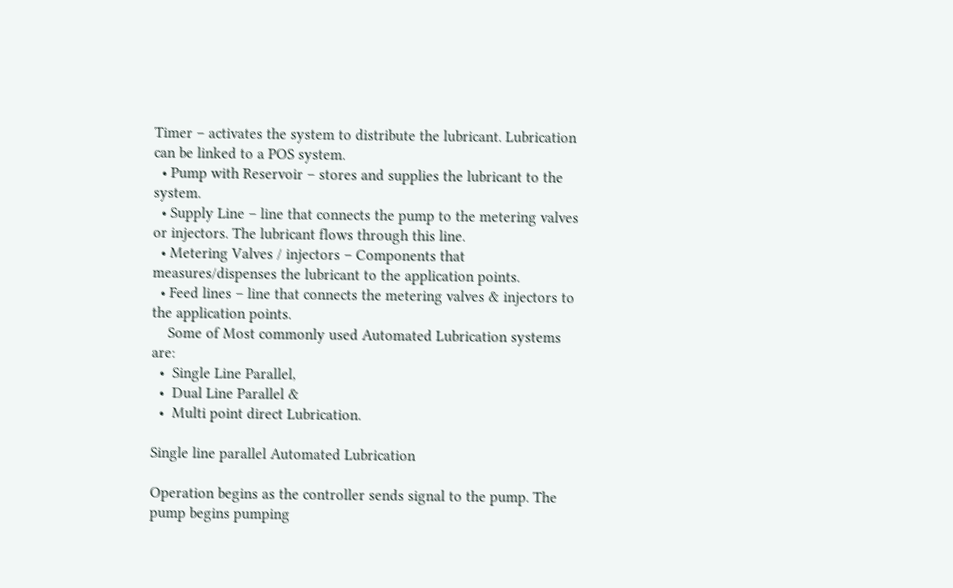Timer – activates the system to distribute the lubricant. Lubrication can be linked to a POS system.
  • Pump with Reservoir – stores and supplies the lubricant to the system.
  • Supply Line – line that connects the pump to the metering valves or injectors. The lubricant flows through this line.
  • Metering Valves / injectors – Components that measures/dispenses the lubricant to the application points.
  • Feed lines – line that connects the metering valves & injectors to the application points.
    Some of Most commonly used Automated Lubrication systems are:
  •  Single Line Parallel,
  •  Dual Line Parallel &
  •  Multi point direct Lubrication.

Single line parallel Automated Lubrication

Operation begins as the controller sends signal to the pump. The pump begins pumping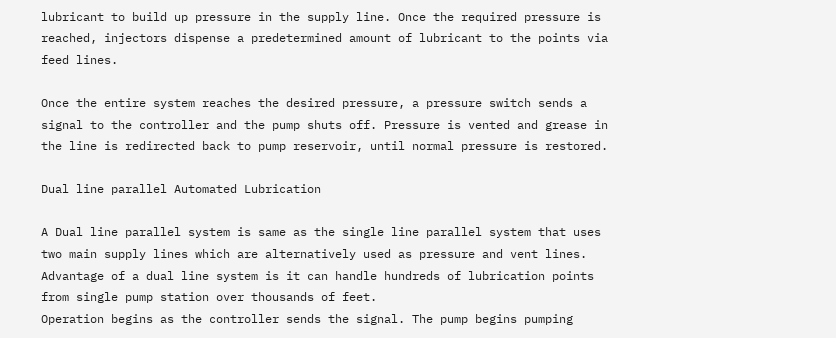lubricant to build up pressure in the supply line. Once the required pressure is reached, injectors dispense a predetermined amount of lubricant to the points via feed lines.

Once the entire system reaches the desired pressure, a pressure switch sends a signal to the controller and the pump shuts off. Pressure is vented and grease in the line is redirected back to pump reservoir, until normal pressure is restored.

Dual line parallel Automated Lubrication

A Dual line parallel system is same as the single line parallel system that uses two main supply lines which are alternatively used as pressure and vent lines. Advantage of a dual line system is it can handle hundreds of lubrication points from single pump station over thousands of feet.
Operation begins as the controller sends the signal. The pump begins pumping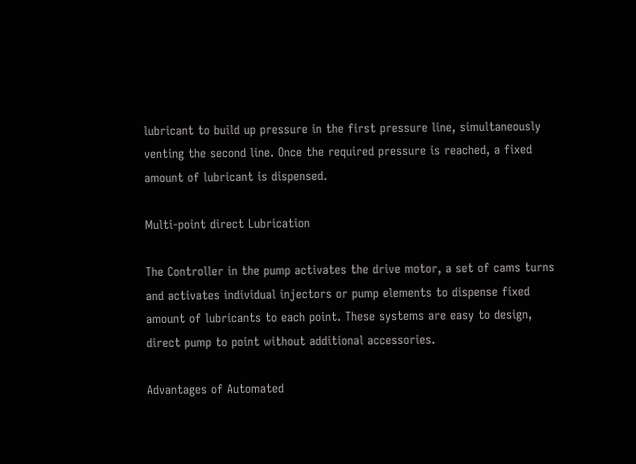lubricant to build up pressure in the first pressure line, simultaneously venting the second line. Once the required pressure is reached, a fixed amount of lubricant is dispensed.

Multi-point direct Lubrication

The Controller in the pump activates the drive motor, a set of cams turns and activates individual injectors or pump elements to dispense fixed amount of lubricants to each point. These systems are easy to design, direct pump to point without additional accessories.

Advantages of Automated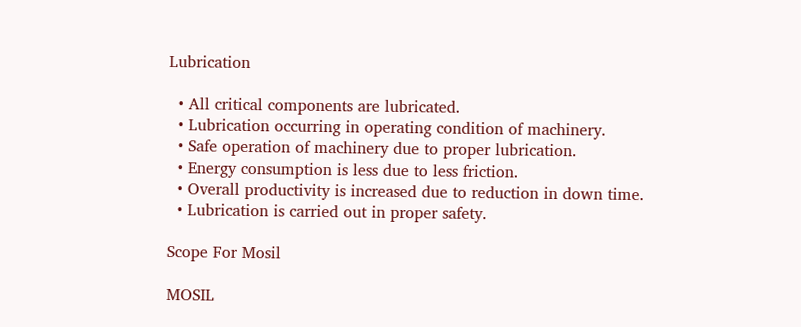Lubrication

  • All critical components are lubricated.
  • Lubrication occurring in operating condition of machinery.
  • Safe operation of machinery due to proper lubrication.
  • Energy consumption is less due to less friction.
  • Overall productivity is increased due to reduction in down time.
  • Lubrication is carried out in proper safety.

Scope For Mosil

MOSIL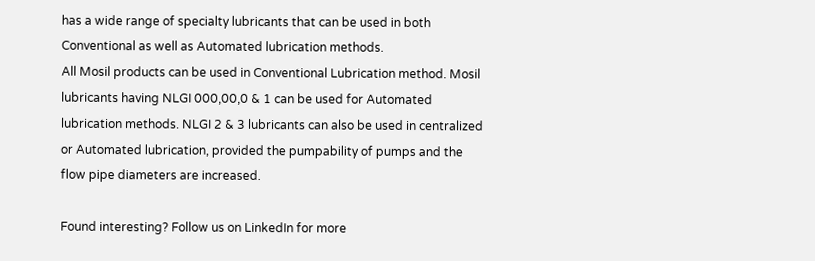has a wide range of specialty lubricants that can be used in both Conventional as well as Automated lubrication methods.
All Mosil products can be used in Conventional Lubrication method. Mosil lubricants having NLGI 000,00,0 & 1 can be used for Automated lubrication methods. NLGI 2 & 3 lubricants can also be used in centralized or Automated lubrication, provided the pumpability of pumps and the flow pipe diameters are increased.

Found interesting? Follow us on LinkedIn for more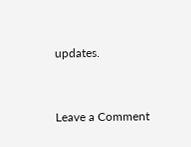updates.


Leave a Comment